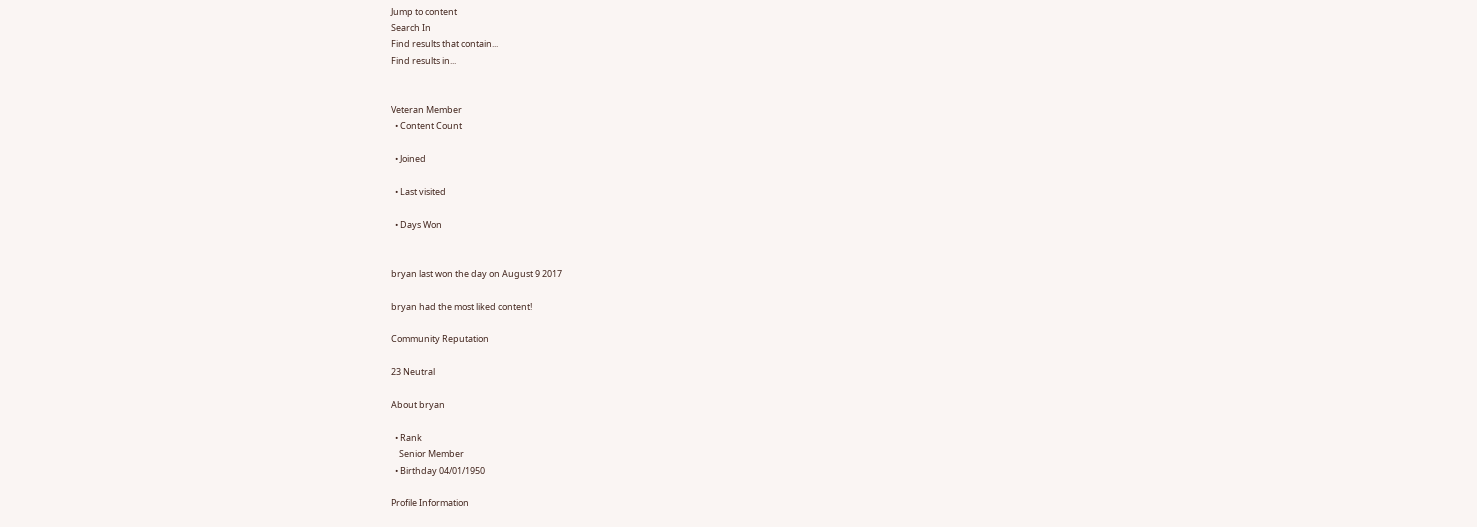Jump to content
Search In
Find results that contain...
Find results in...


Veteran Member
  • Content Count

  • Joined

  • Last visited

  • Days Won


bryan last won the day on August 9 2017

bryan had the most liked content!

Community Reputation

23 Neutral

About bryan

  • Rank
    Senior Member
  • Birthday 04/01/1950

Profile Information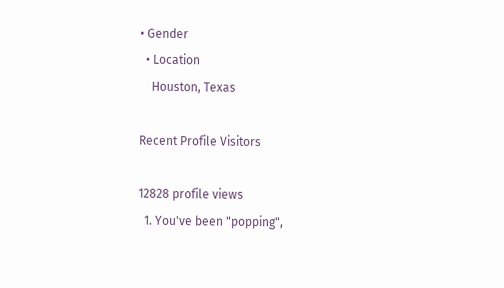• Gender
  • Location
    Houston, Texas

Recent Profile Visitors

12828 profile views
  1. You've been "popping",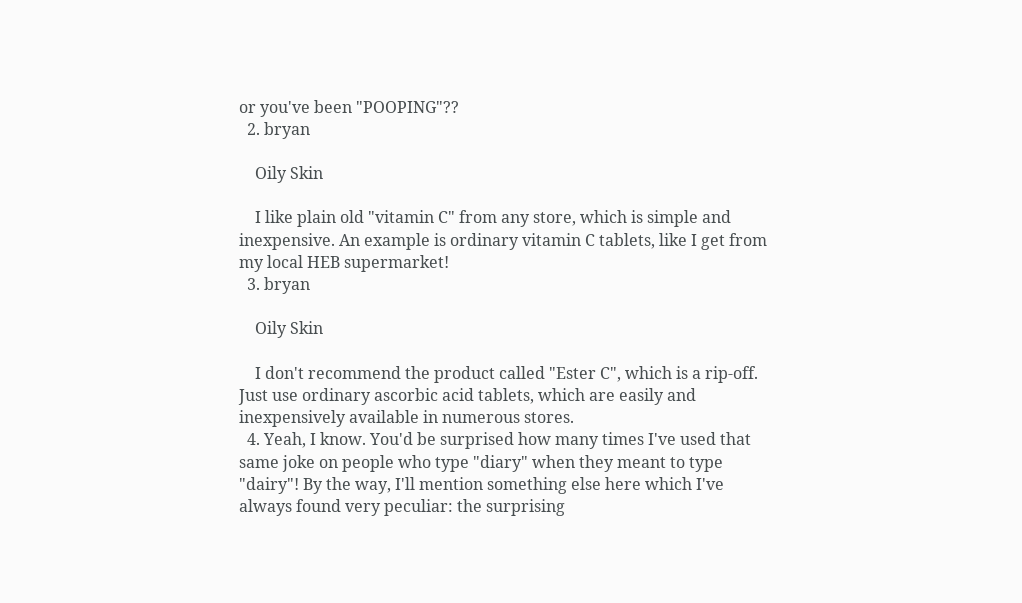or you've been "POOPING"??
  2. bryan

    Oily Skin

    I like plain old "vitamin C" from any store, which is simple and inexpensive. An example is ordinary vitamin C tablets, like I get from my local HEB supermarket!
  3. bryan

    Oily Skin

    I don't recommend the product called "Ester C", which is a rip-off. Just use ordinary ascorbic acid tablets, which are easily and inexpensively available in numerous stores.
  4. Yeah, I know. You'd be surprised how many times I've used that same joke on people who type "diary" when they meant to type "dairy"! By the way, I'll mention something else here which I've always found very peculiar: the surprising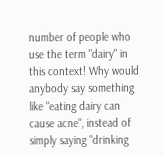number of people who use the term "dairy" in this context! Why would anybody say something like "eating dairy can cause acne", instead of simply saying "drinking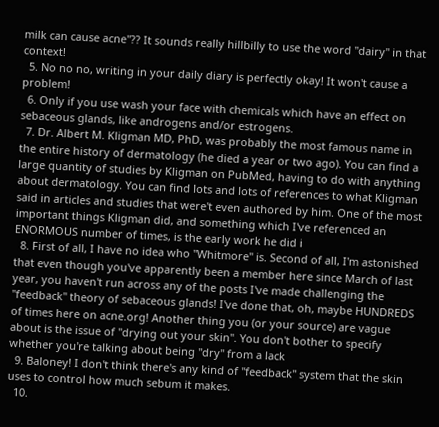milk can cause acne"?? It sounds really hillbilly to use the word "dairy" in that context!
  5. No no no, writing in your daily diary is perfectly okay! It won't cause a problem!
  6. Only if you use wash your face with chemicals which have an effect on sebaceous glands, like androgens and/or estrogens.
  7. Dr. Albert M. Kligman MD, PhD, was probably the most famous name in the entire history of dermatology (he died a year or two ago). You can find a large quantity of studies by Kligman on PubMed, having to do with anything about dermatology. You can find lots and lots of references to what Kligman said in articles and studies that were't even authored by him. One of the most important things Kligman did, and something which I've referenced an ENORMOUS number of times, is the early work he did i
  8. First of all, I have no idea who "Whitmore" is. Second of all, I'm astonished that even though you've apparently been a member here since March of last year, you haven't run across any of the posts I've made challenging the "feedback" theory of sebaceous glands! I've done that, oh, maybe HUNDREDS of times here on acne.org! Another thing you (or your source) are vague about is the issue of "drying out your skin". You don't bother to specify whether you're talking about being "dry" from a lack
  9. Baloney! I don't think there's any kind of "feedback" system that the skin uses to control how much sebum it makes.
  10.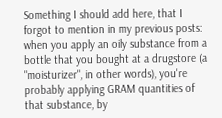Something I should add here, that I forgot to mention in my previous posts: when you apply an oily substance from a bottle that you bought at a drugstore (a "moisturizer", in other words), you're probably applying GRAM quantities of that substance, by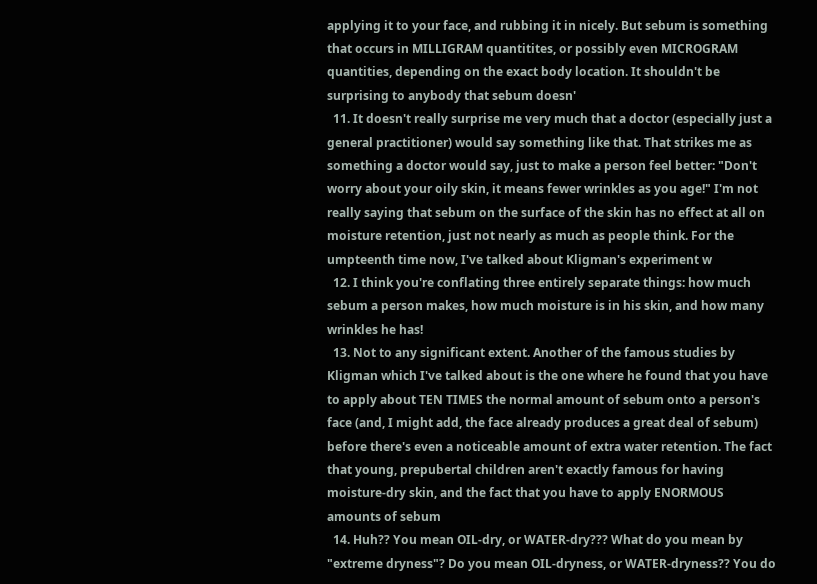applying it to your face, and rubbing it in nicely. But sebum is something that occurs in MILLIGRAM quantitites, or possibly even MICROGRAM quantities, depending on the exact body location. It shouldn't be surprising to anybody that sebum doesn'
  11. It doesn't really surprise me very much that a doctor (especially just a general practitioner) would say something like that. That strikes me as something a doctor would say, just to make a person feel better: "Don't worry about your oily skin, it means fewer wrinkles as you age!" I'm not really saying that sebum on the surface of the skin has no effect at all on moisture retention, just not nearly as much as people think. For the umpteenth time now, I've talked about Kligman's experiment w
  12. I think you're conflating three entirely separate things: how much sebum a person makes, how much moisture is in his skin, and how many wrinkles he has!
  13. Not to any significant extent. Another of the famous studies by Kligman which I've talked about is the one where he found that you have to apply about TEN TIMES the normal amount of sebum onto a person's face (and, I might add, the face already produces a great deal of sebum) before there's even a noticeable amount of extra water retention. The fact that young, prepubertal children aren't exactly famous for having moisture-dry skin, and the fact that you have to apply ENORMOUS amounts of sebum
  14. Huh?? You mean OIL-dry, or WATER-dry??? What do you mean by "extreme dryness"? Do you mean OIL-dryness, or WATER-dryness?? You do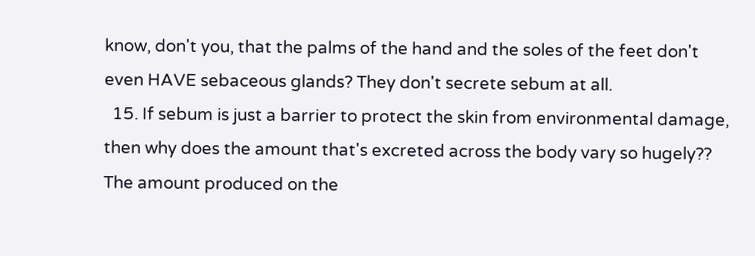know, don't you, that the palms of the hand and the soles of the feet don't even HAVE sebaceous glands? They don't secrete sebum at all.
  15. If sebum is just a barrier to protect the skin from environmental damage, then why does the amount that's excreted across the body vary so hugely?? The amount produced on the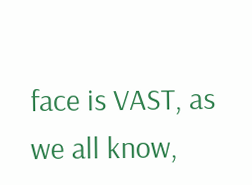face is VAST, as we all know,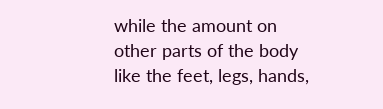while the amount on other parts of the body like the feet, legs, hands,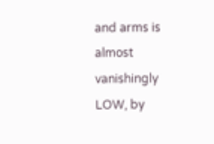and arms is almost vanishingly LOW, by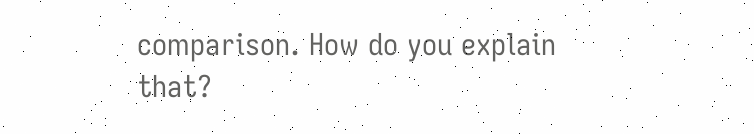comparison. How do you explain that?